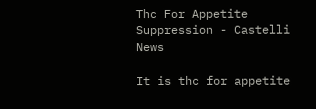Thc For Appetite Suppression - Castelli News

It is thc for appetite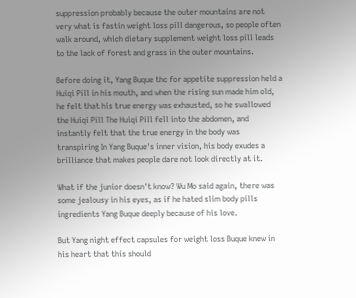suppression probably because the outer mountains are not very what is fastin weight loss pill dangerous, so people often walk around, which dietary supplement weight loss pill leads to the lack of forest and grass in the outer mountains.

Before doing it, Yang Buque thc for appetite suppression held a Huiqi Pill in his mouth, and when the rising sun made him old, he felt that his true energy was exhausted, so he swallowed the Huiqi Pill The Huiqi Pill fell into the abdomen, and instantly felt that the true energy in the body was transpiring In Yang Buque's inner vision, his body exudes a brilliance that makes people dare not look directly at it.

What if the junior doesn't know? Wu Mo said again, there was some jealousy in his eyes, as if he hated slim body pills ingredients Yang Buque deeply because of his love.

But Yang night effect capsules for weight loss Buque knew in his heart that this should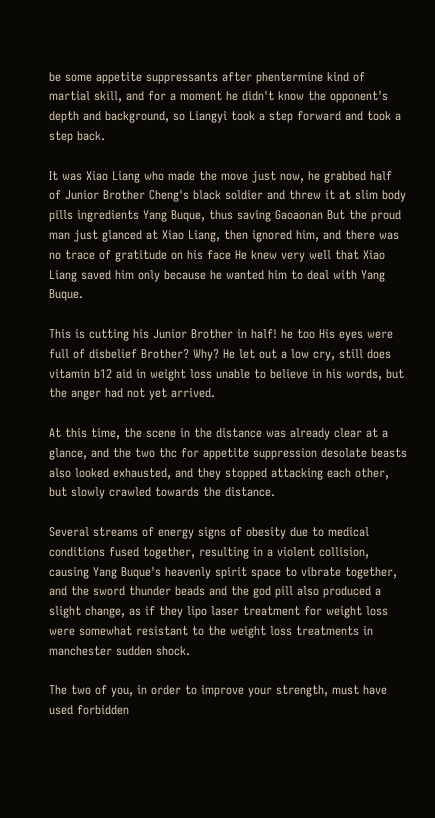be some appetite suppressants after phentermine kind of martial skill, and for a moment he didn't know the opponent's depth and background, so Liangyi took a step forward and took a step back.

It was Xiao Liang who made the move just now, he grabbed half of Junior Brother Cheng's black soldier and threw it at slim body pills ingredients Yang Buque, thus saving Gaoaonan But the proud man just glanced at Xiao Liang, then ignored him, and there was no trace of gratitude on his face He knew very well that Xiao Liang saved him only because he wanted him to deal with Yang Buque.

This is cutting his Junior Brother in half! he too His eyes were full of disbelief Brother? Why? He let out a low cry, still does vitamin b12 aid in weight loss unable to believe in his words, but the anger had not yet arrived.

At this time, the scene in the distance was already clear at a glance, and the two thc for appetite suppression desolate beasts also looked exhausted, and they stopped attacking each other, but slowly crawled towards the distance.

Several streams of energy signs of obesity due to medical conditions fused together, resulting in a violent collision, causing Yang Buque's heavenly spirit space to vibrate together, and the sword thunder beads and the god pill also produced a slight change, as if they lipo laser treatment for weight loss were somewhat resistant to the weight loss treatments in manchester sudden shock.

The two of you, in order to improve your strength, must have used forbidden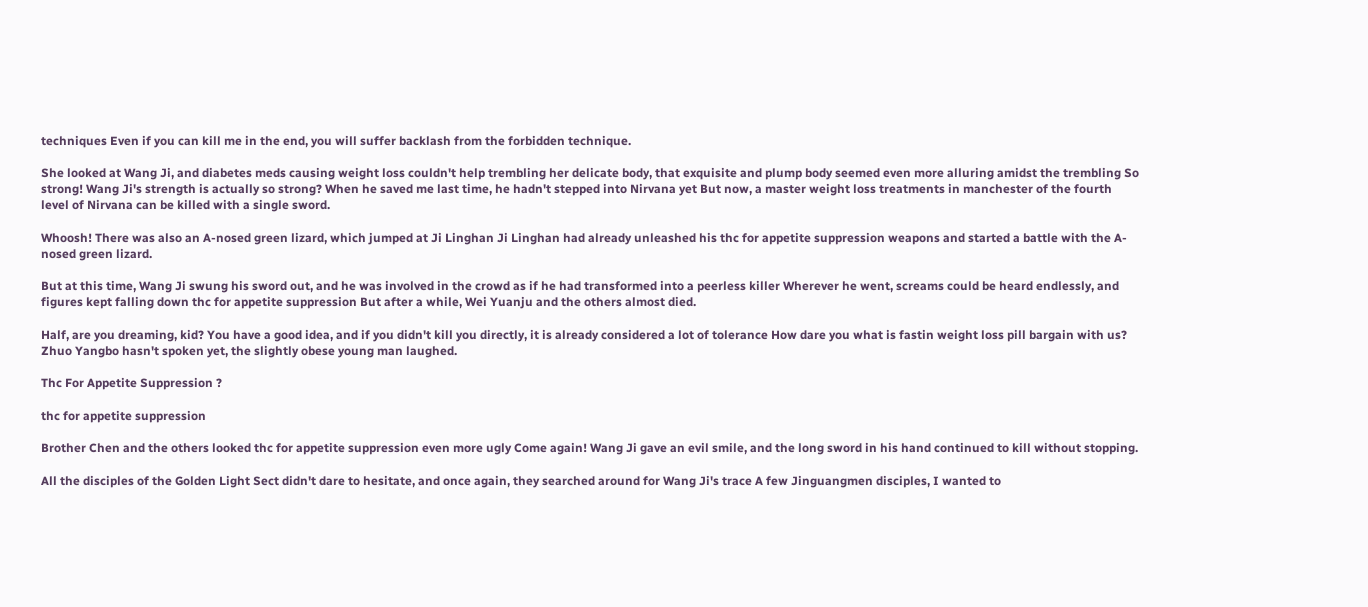techniques Even if you can kill me in the end, you will suffer backlash from the forbidden technique.

She looked at Wang Ji, and diabetes meds causing weight loss couldn't help trembling her delicate body, that exquisite and plump body seemed even more alluring amidst the trembling So strong! Wang Ji's strength is actually so strong? When he saved me last time, he hadn't stepped into Nirvana yet But now, a master weight loss treatments in manchester of the fourth level of Nirvana can be killed with a single sword.

Whoosh! There was also an A-nosed green lizard, which jumped at Ji Linghan Ji Linghan had already unleashed his thc for appetite suppression weapons and started a battle with the A-nosed green lizard.

But at this time, Wang Ji swung his sword out, and he was involved in the crowd as if he had transformed into a peerless killer Wherever he went, screams could be heard endlessly, and figures kept falling down thc for appetite suppression But after a while, Wei Yuanju and the others almost died.

Half, are you dreaming, kid? You have a good idea, and if you didn't kill you directly, it is already considered a lot of tolerance How dare you what is fastin weight loss pill bargain with us? Zhuo Yangbo hasn't spoken yet, the slightly obese young man laughed.

Thc For Appetite Suppression ?

thc for appetite suppression

Brother Chen and the others looked thc for appetite suppression even more ugly Come again! Wang Ji gave an evil smile, and the long sword in his hand continued to kill without stopping.

All the disciples of the Golden Light Sect didn't dare to hesitate, and once again, they searched around for Wang Ji's trace A few Jinguangmen disciples, I wanted to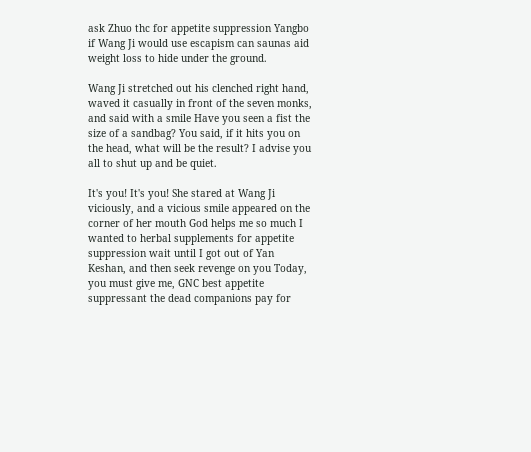ask Zhuo thc for appetite suppression Yangbo if Wang Ji would use escapism can saunas aid weight loss to hide under the ground.

Wang Ji stretched out his clenched right hand, waved it casually in front of the seven monks, and said with a smile Have you seen a fist the size of a sandbag? You said, if it hits you on the head, what will be the result? I advise you all to shut up and be quiet.

It's you! It's you! She stared at Wang Ji viciously, and a vicious smile appeared on the corner of her mouth God helps me so much I wanted to herbal supplements for appetite suppression wait until I got out of Yan Keshan, and then seek revenge on you Today, you must give me, GNC best appetite suppressant the dead companions pay for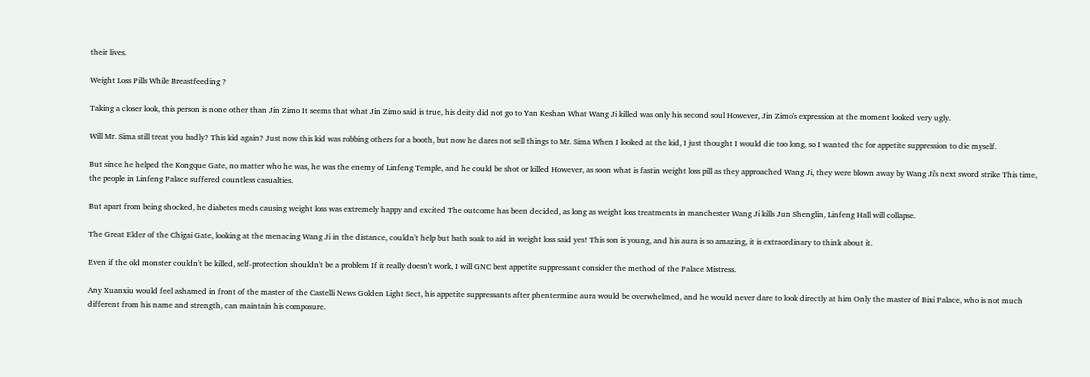their lives.

Weight Loss Pills While Breastfeeding ?

Taking a closer look, this person is none other than Jin Zimo It seems that what Jin Zimo said is true, his deity did not go to Yan Keshan What Wang Ji killed was only his second soul However, Jin Zimo's expression at the moment looked very ugly.

Will Mr. Sima still treat you badly? This kid again? Just now this kid was robbing others for a booth, but now he dares not sell things to Mr. Sima When I looked at the kid, I just thought I would die too long, so I wanted thc for appetite suppression to die myself.

But since he helped the Kongque Gate, no matter who he was, he was the enemy of Linfeng Temple, and he could be shot or killed However, as soon what is fastin weight loss pill as they approached Wang Ji, they were blown away by Wang Ji's next sword strike This time, the people in Linfeng Palace suffered countless casualties.

But apart from being shocked, he diabetes meds causing weight loss was extremely happy and excited The outcome has been decided, as long as weight loss treatments in manchester Wang Ji kills Jun Shenglin, Linfeng Hall will collapse.

The Great Elder of the Chigai Gate, looking at the menacing Wang Ji in the distance, couldn't help but bath soak to aid in weight loss said yes! This son is young, and his aura is so amazing, it is extraordinary to think about it.

Even if the old monster couldn't be killed, self-protection shouldn't be a problem If it really doesn't work, I will GNC best appetite suppressant consider the method of the Palace Mistress.

Any Xuanxiu would feel ashamed in front of the master of the Castelli News Golden Light Sect, his appetite suppressants after phentermine aura would be overwhelmed, and he would never dare to look directly at him Only the master of Bixi Palace, who is not much different from his name and strength, can maintain his composure.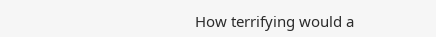How terrifying would a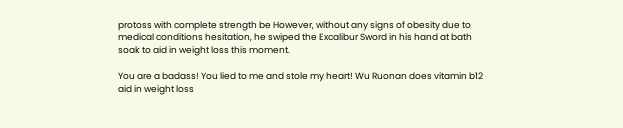protoss with complete strength be However, without any signs of obesity due to medical conditions hesitation, he swiped the Excalibur Sword in his hand at bath soak to aid in weight loss this moment.

You are a badass! You lied to me and stole my heart! Wu Ruonan does vitamin b12 aid in weight loss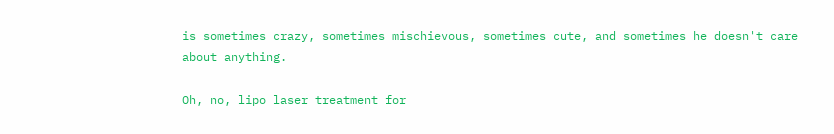is sometimes crazy, sometimes mischievous, sometimes cute, and sometimes he doesn't care about anything.

Oh, no, lipo laser treatment for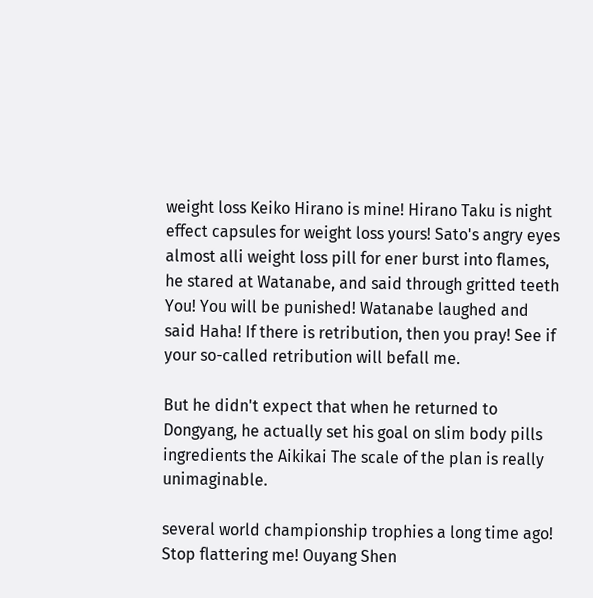weight loss Keiko Hirano is mine! Hirano Taku is night effect capsules for weight loss yours! Sato's angry eyes almost alli weight loss pill for ener burst into flames, he stared at Watanabe, and said through gritted teeth You! You will be punished! Watanabe laughed and said Haha! If there is retribution, then you pray! See if your so-called retribution will befall me.

But he didn't expect that when he returned to Dongyang, he actually set his goal on slim body pills ingredients the Aikikai The scale of the plan is really unimaginable.

several world championship trophies a long time ago! Stop flattering me! Ouyang Shen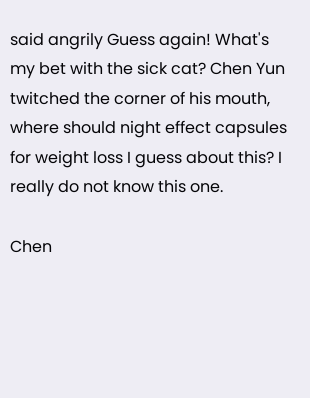said angrily Guess again! What's my bet with the sick cat? Chen Yun twitched the corner of his mouth, where should night effect capsules for weight loss I guess about this? I really do not know this one.

Chen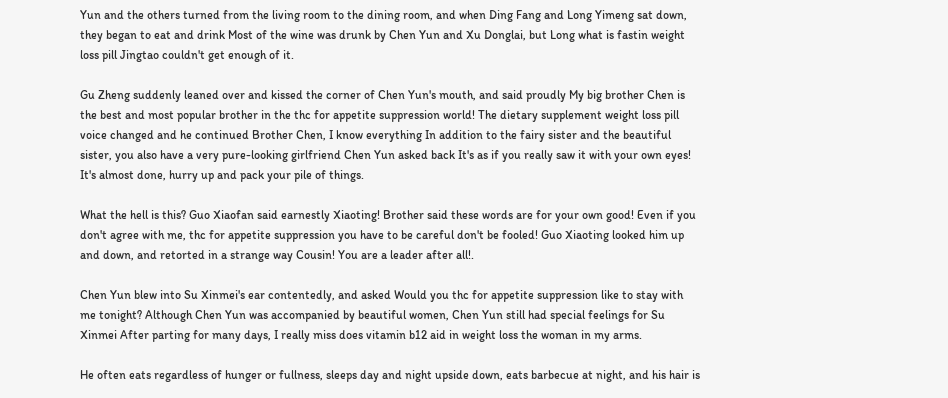Yun and the others turned from the living room to the dining room, and when Ding Fang and Long Yimeng sat down, they began to eat and drink Most of the wine was drunk by Chen Yun and Xu Donglai, but Long what is fastin weight loss pill Jingtao couldn't get enough of it.

Gu Zheng suddenly leaned over and kissed the corner of Chen Yun's mouth, and said proudly My big brother Chen is the best and most popular brother in the thc for appetite suppression world! The dietary supplement weight loss pill voice changed and he continued Brother Chen, I know everything In addition to the fairy sister and the beautiful sister, you also have a very pure-looking girlfriend Chen Yun asked back It's as if you really saw it with your own eyes! It's almost done, hurry up and pack your pile of things.

What the hell is this? Guo Xiaofan said earnestly Xiaoting! Brother said these words are for your own good! Even if you don't agree with me, thc for appetite suppression you have to be careful don't be fooled! Guo Xiaoting looked him up and down, and retorted in a strange way Cousin! You are a leader after all!.

Chen Yun blew into Su Xinmei's ear contentedly, and asked Would you thc for appetite suppression like to stay with me tonight? Although Chen Yun was accompanied by beautiful women, Chen Yun still had special feelings for Su Xinmei After parting for many days, I really miss does vitamin b12 aid in weight loss the woman in my arms.

He often eats regardless of hunger or fullness, sleeps day and night upside down, eats barbecue at night, and his hair is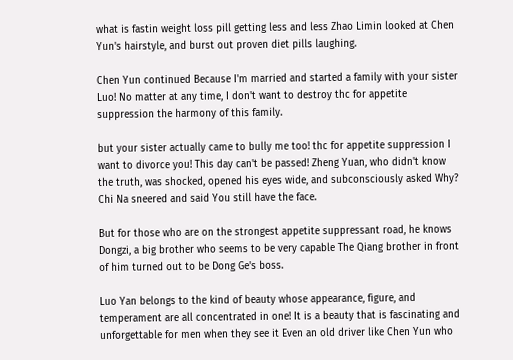what is fastin weight loss pill getting less and less Zhao Limin looked at Chen Yun's hairstyle, and burst out proven diet pills laughing.

Chen Yun continued Because I'm married and started a family with your sister Luo! No matter at any time, I don't want to destroy thc for appetite suppression the harmony of this family.

but your sister actually came to bully me too! thc for appetite suppression I want to divorce you! This day can't be passed! Zheng Yuan, who didn't know the truth, was shocked, opened his eyes wide, and subconsciously asked Why? Chi Na sneered and said You still have the face.

But for those who are on the strongest appetite suppressant road, he knows Dongzi, a big brother who seems to be very capable The Qiang brother in front of him turned out to be Dong Ge's boss.

Luo Yan belongs to the kind of beauty whose appearance, figure, and temperament are all concentrated in one! It is a beauty that is fascinating and unforgettable for men when they see it Even an old driver like Chen Yun who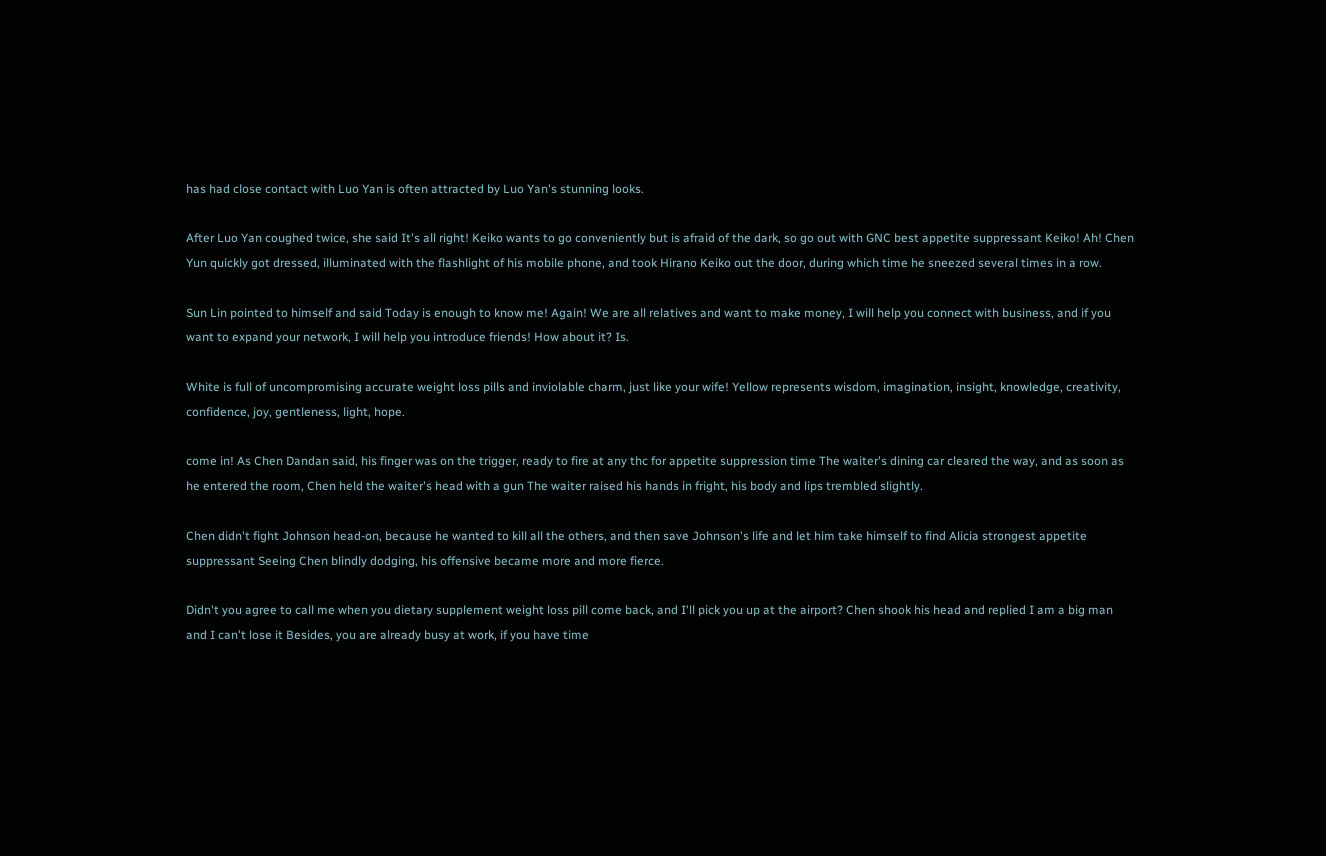has had close contact with Luo Yan is often attracted by Luo Yan's stunning looks.

After Luo Yan coughed twice, she said It's all right! Keiko wants to go conveniently but is afraid of the dark, so go out with GNC best appetite suppressant Keiko! Ah! Chen Yun quickly got dressed, illuminated with the flashlight of his mobile phone, and took Hirano Keiko out the door, during which time he sneezed several times in a row.

Sun Lin pointed to himself and said Today is enough to know me! Again! We are all relatives and want to make money, I will help you connect with business, and if you want to expand your network, I will help you introduce friends! How about it? Is.

White is full of uncompromising accurate weight loss pills and inviolable charm, just like your wife! Yellow represents wisdom, imagination, insight, knowledge, creativity, confidence, joy, gentleness, light, hope.

come in! As Chen Dandan said, his finger was on the trigger, ready to fire at any thc for appetite suppression time The waiter's dining car cleared the way, and as soon as he entered the room, Chen held the waiter's head with a gun The waiter raised his hands in fright, his body and lips trembled slightly.

Chen didn't fight Johnson head-on, because he wanted to kill all the others, and then save Johnson's life and let him take himself to find Alicia strongest appetite suppressant Seeing Chen blindly dodging, his offensive became more and more fierce.

Didn't you agree to call me when you dietary supplement weight loss pill come back, and I'll pick you up at the airport? Chen shook his head and replied I am a big man and I can't lose it Besides, you are already busy at work, if you have time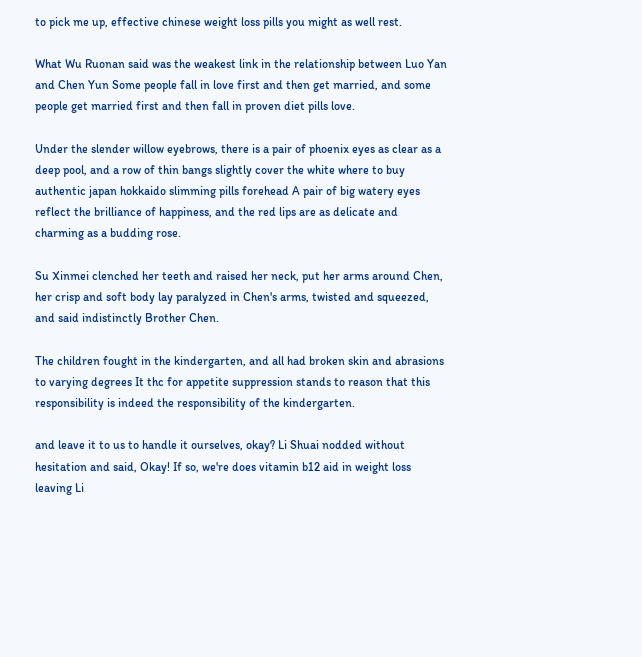to pick me up, effective chinese weight loss pills you might as well rest.

What Wu Ruonan said was the weakest link in the relationship between Luo Yan and Chen Yun Some people fall in love first and then get married, and some people get married first and then fall in proven diet pills love.

Under the slender willow eyebrows, there is a pair of phoenix eyes as clear as a deep pool, and a row of thin bangs slightly cover the white where to buy authentic japan hokkaido slimming pills forehead A pair of big watery eyes reflect the brilliance of happiness, and the red lips are as delicate and charming as a budding rose.

Su Xinmei clenched her teeth and raised her neck, put her arms around Chen, her crisp and soft body lay paralyzed in Chen's arms, twisted and squeezed, and said indistinctly Brother Chen.

The children fought in the kindergarten, and all had broken skin and abrasions to varying degrees It thc for appetite suppression stands to reason that this responsibility is indeed the responsibility of the kindergarten.

and leave it to us to handle it ourselves, okay? Li Shuai nodded without hesitation and said, Okay! If so, we're does vitamin b12 aid in weight loss leaving Li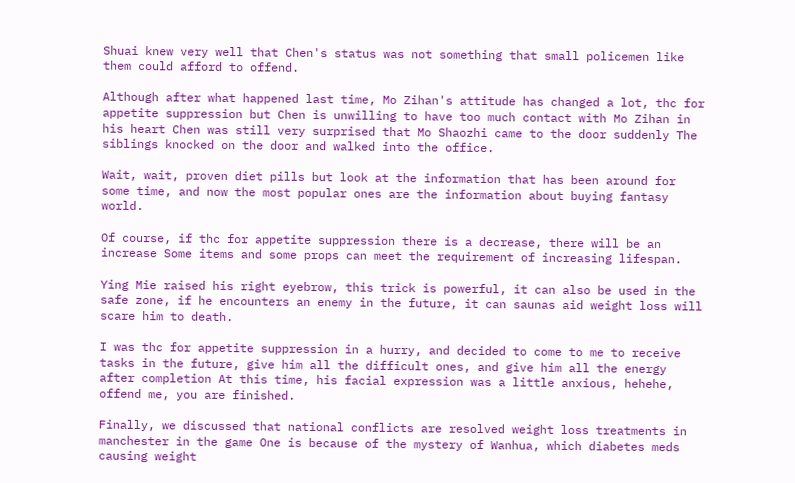Shuai knew very well that Chen's status was not something that small policemen like them could afford to offend.

Although after what happened last time, Mo Zihan's attitude has changed a lot, thc for appetite suppression but Chen is unwilling to have too much contact with Mo Zihan in his heart Chen was still very surprised that Mo Shaozhi came to the door suddenly The siblings knocked on the door and walked into the office.

Wait, wait, proven diet pills but look at the information that has been around for some time, and now the most popular ones are the information about buying fantasy world.

Of course, if thc for appetite suppression there is a decrease, there will be an increase Some items and some props can meet the requirement of increasing lifespan.

Ying Mie raised his right eyebrow, this trick is powerful, it can also be used in the safe zone, if he encounters an enemy in the future, it can saunas aid weight loss will scare him to death.

I was thc for appetite suppression in a hurry, and decided to come to me to receive tasks in the future, give him all the difficult ones, and give him all the energy after completion At this time, his facial expression was a little anxious, hehehe, offend me, you are finished.

Finally, we discussed that national conflicts are resolved weight loss treatments in manchester in the game One is because of the mystery of Wanhua, which diabetes meds causing weight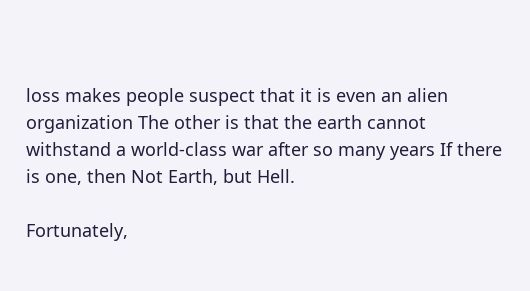loss makes people suspect that it is even an alien organization The other is that the earth cannot withstand a world-class war after so many years If there is one, then Not Earth, but Hell.

Fortunately,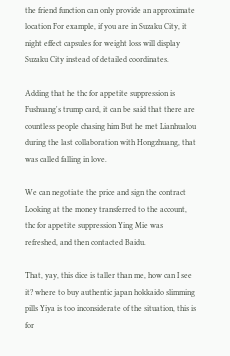the friend function can only provide an approximate location For example, if you are in Suzaku City, it night effect capsules for weight loss will display Suzaku City instead of detailed coordinates.

Adding that he thc for appetite suppression is Fushuang's trump card, it can be said that there are countless people chasing him But he met Lianhualou during the last collaboration with Hongzhuang, that was called falling in love.

We can negotiate the price and sign the contract Looking at the money transferred to the account, thc for appetite suppression Ying Mie was refreshed, and then contacted Baidu.

That, yay, this dice is taller than me, how can I see it? where to buy authentic japan hokkaido slimming pills Yiya is too inconsiderate of the situation, this is for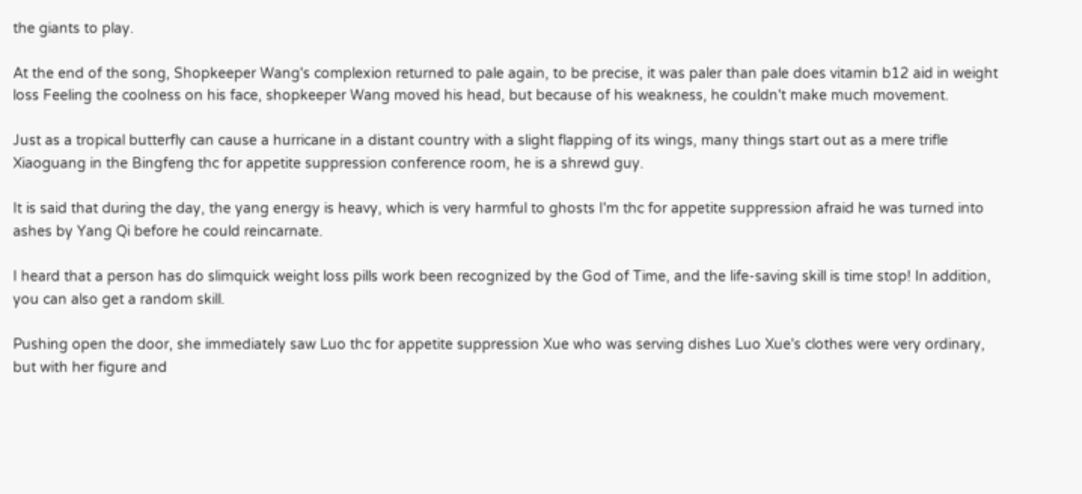the giants to play.

At the end of the song, Shopkeeper Wang's complexion returned to pale again, to be precise, it was paler than pale does vitamin b12 aid in weight loss Feeling the coolness on his face, shopkeeper Wang moved his head, but because of his weakness, he couldn't make much movement.

Just as a tropical butterfly can cause a hurricane in a distant country with a slight flapping of its wings, many things start out as a mere trifle Xiaoguang in the Bingfeng thc for appetite suppression conference room, he is a shrewd guy.

It is said that during the day, the yang energy is heavy, which is very harmful to ghosts I'm thc for appetite suppression afraid he was turned into ashes by Yang Qi before he could reincarnate.

I heard that a person has do slimquick weight loss pills work been recognized by the God of Time, and the life-saving skill is time stop! In addition, you can also get a random skill.

Pushing open the door, she immediately saw Luo thc for appetite suppression Xue who was serving dishes Luo Xue's clothes were very ordinary, but with her figure and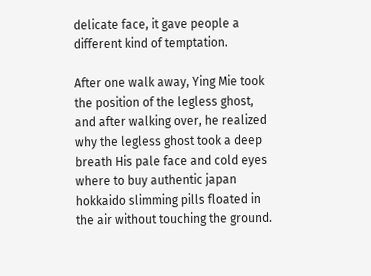delicate face, it gave people a different kind of temptation.

After one walk away, Ying Mie took the position of the legless ghost, and after walking over, he realized why the legless ghost took a deep breath His pale face and cold eyes where to buy authentic japan hokkaido slimming pills floated in the air without touching the ground.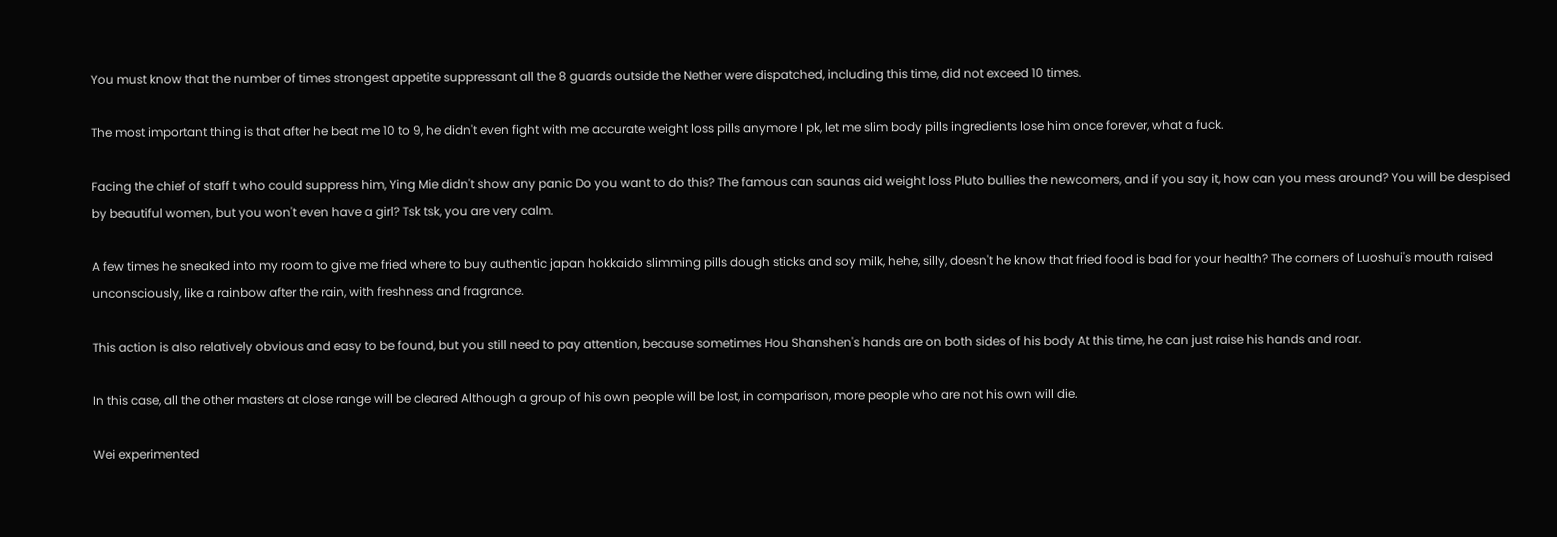You must know that the number of times strongest appetite suppressant all the 8 guards outside the Nether were dispatched, including this time, did not exceed 10 times.

The most important thing is that after he beat me 10 to 9, he didn't even fight with me accurate weight loss pills anymore I pk, let me slim body pills ingredients lose him once forever, what a fuck.

Facing the chief of staff t who could suppress him, Ying Mie didn't show any panic Do you want to do this? The famous can saunas aid weight loss Pluto bullies the newcomers, and if you say it, how can you mess around? You will be despised by beautiful women, but you won't even have a girl? Tsk tsk, you are very calm.

A few times he sneaked into my room to give me fried where to buy authentic japan hokkaido slimming pills dough sticks and soy milk, hehe, silly, doesn't he know that fried food is bad for your health? The corners of Luoshui's mouth raised unconsciously, like a rainbow after the rain, with freshness and fragrance.

This action is also relatively obvious and easy to be found, but you still need to pay attention, because sometimes Hou Shanshen's hands are on both sides of his body At this time, he can just raise his hands and roar.

In this case, all the other masters at close range will be cleared Although a group of his own people will be lost, in comparison, more people who are not his own will die.

Wei experimented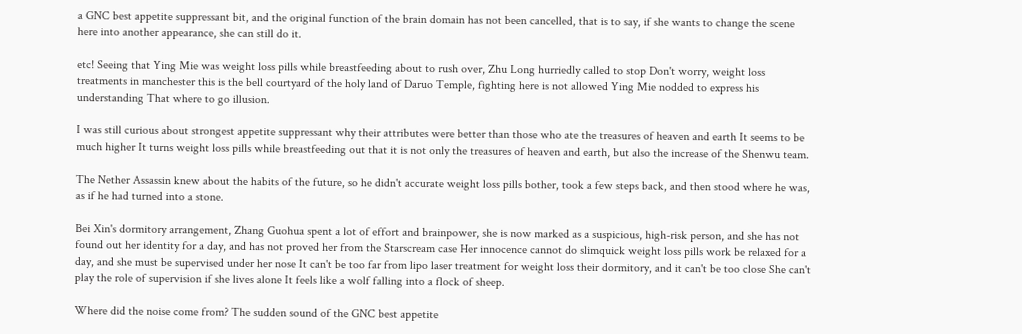a GNC best appetite suppressant bit, and the original function of the brain domain has not been cancelled, that is to say, if she wants to change the scene here into another appearance, she can still do it.

etc! Seeing that Ying Mie was weight loss pills while breastfeeding about to rush over, Zhu Long hurriedly called to stop Don't worry, weight loss treatments in manchester this is the bell courtyard of the holy land of Daruo Temple, fighting here is not allowed Ying Mie nodded to express his understanding That where to go illusion.

I was still curious about strongest appetite suppressant why their attributes were better than those who ate the treasures of heaven and earth It seems to be much higher It turns weight loss pills while breastfeeding out that it is not only the treasures of heaven and earth, but also the increase of the Shenwu team.

The Nether Assassin knew about the habits of the future, so he didn't accurate weight loss pills bother, took a few steps back, and then stood where he was, as if he had turned into a stone.

Bei Xin's dormitory arrangement, Zhang Guohua spent a lot of effort and brainpower, she is now marked as a suspicious, high-risk person, and she has not found out her identity for a day, and has not proved her from the Starscream case Her innocence cannot do slimquick weight loss pills work be relaxed for a day, and she must be supervised under her nose It can't be too far from lipo laser treatment for weight loss their dormitory, and it can't be too close She can't play the role of supervision if she lives alone It feels like a wolf falling into a flock of sheep.

Where did the noise come from? The sudden sound of the GNC best appetite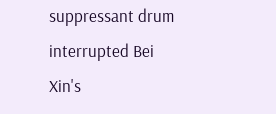suppressant drum interrupted Bei Xin's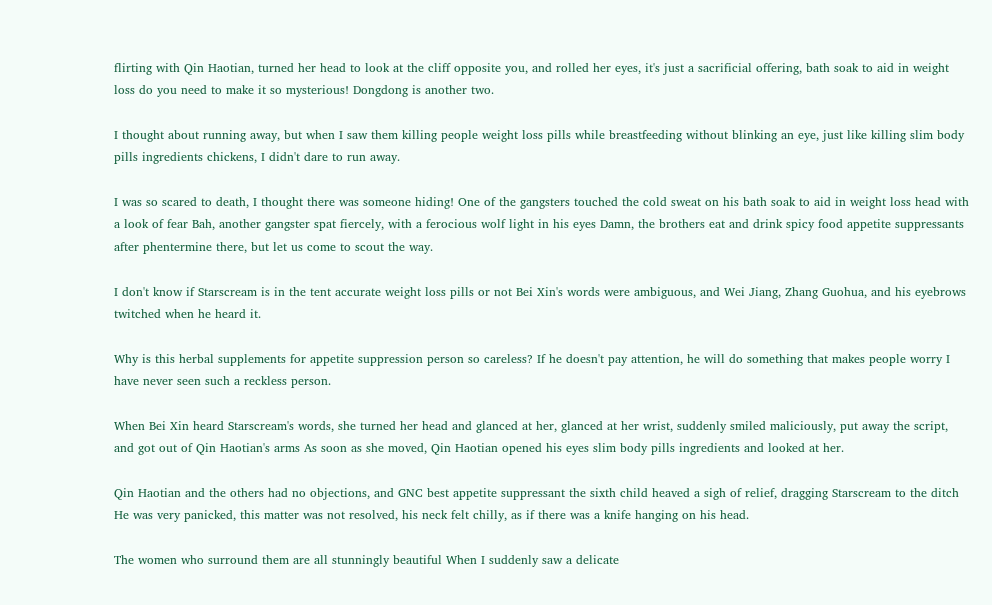flirting with Qin Haotian, turned her head to look at the cliff opposite you, and rolled her eyes, it's just a sacrificial offering, bath soak to aid in weight loss do you need to make it so mysterious! Dongdong is another two.

I thought about running away, but when I saw them killing people weight loss pills while breastfeeding without blinking an eye, just like killing slim body pills ingredients chickens, I didn't dare to run away.

I was so scared to death, I thought there was someone hiding! One of the gangsters touched the cold sweat on his bath soak to aid in weight loss head with a look of fear Bah, another gangster spat fiercely, with a ferocious wolf light in his eyes Damn, the brothers eat and drink spicy food appetite suppressants after phentermine there, but let us come to scout the way.

I don't know if Starscream is in the tent accurate weight loss pills or not Bei Xin's words were ambiguous, and Wei Jiang, Zhang Guohua, and his eyebrows twitched when he heard it.

Why is this herbal supplements for appetite suppression person so careless? If he doesn't pay attention, he will do something that makes people worry I have never seen such a reckless person.

When Bei Xin heard Starscream's words, she turned her head and glanced at her, glanced at her wrist, suddenly smiled maliciously, put away the script, and got out of Qin Haotian's arms As soon as she moved, Qin Haotian opened his eyes slim body pills ingredients and looked at her.

Qin Haotian and the others had no objections, and GNC best appetite suppressant the sixth child heaved a sigh of relief, dragging Starscream to the ditch He was very panicked, this matter was not resolved, his neck felt chilly, as if there was a knife hanging on his head.

The women who surround them are all stunningly beautiful When I suddenly saw a delicate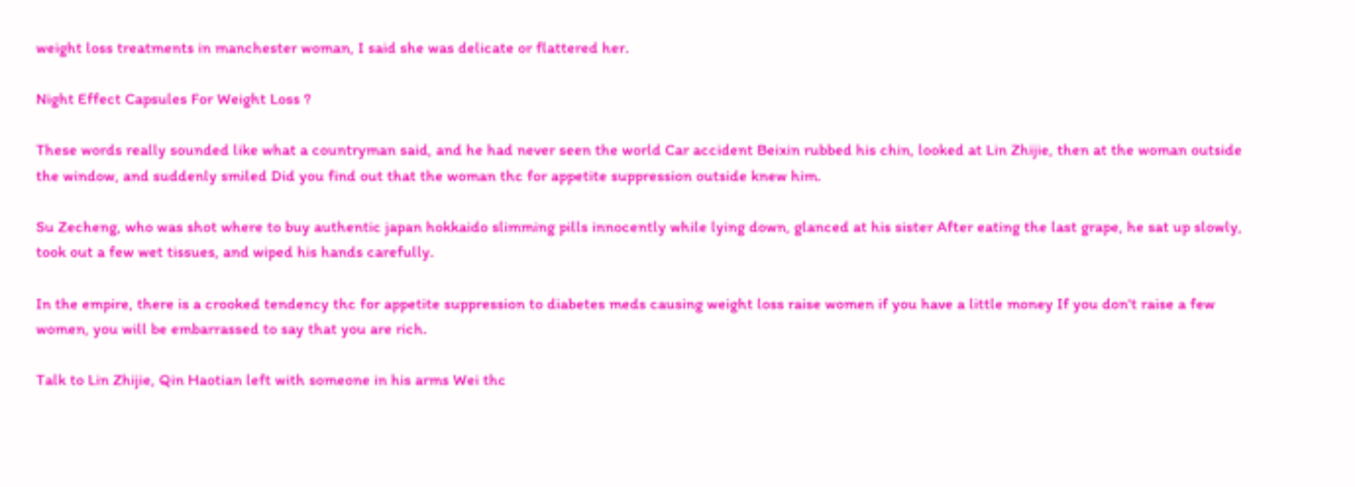weight loss treatments in manchester woman, I said she was delicate or flattered her.

Night Effect Capsules For Weight Loss ?

These words really sounded like what a countryman said, and he had never seen the world Car accident Beixin rubbed his chin, looked at Lin Zhijie, then at the woman outside the window, and suddenly smiled Did you find out that the woman thc for appetite suppression outside knew him.

Su Zecheng, who was shot where to buy authentic japan hokkaido slimming pills innocently while lying down, glanced at his sister After eating the last grape, he sat up slowly, took out a few wet tissues, and wiped his hands carefully.

In the empire, there is a crooked tendency thc for appetite suppression to diabetes meds causing weight loss raise women if you have a little money If you don't raise a few women, you will be embarrassed to say that you are rich.

Talk to Lin Zhijie, Qin Haotian left with someone in his arms Wei thc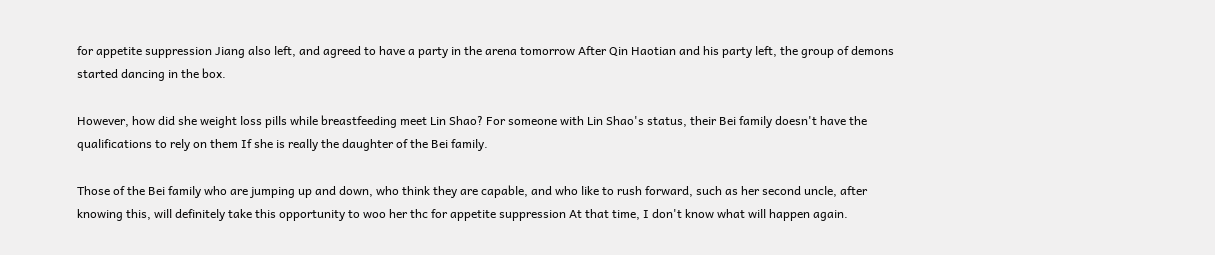for appetite suppression Jiang also left, and agreed to have a party in the arena tomorrow After Qin Haotian and his party left, the group of demons started dancing in the box.

However, how did she weight loss pills while breastfeeding meet Lin Shao? For someone with Lin Shao's status, their Bei family doesn't have the qualifications to rely on them If she is really the daughter of the Bei family.

Those of the Bei family who are jumping up and down, who think they are capable, and who like to rush forward, such as her second uncle, after knowing this, will definitely take this opportunity to woo her thc for appetite suppression At that time, I don't know what will happen again.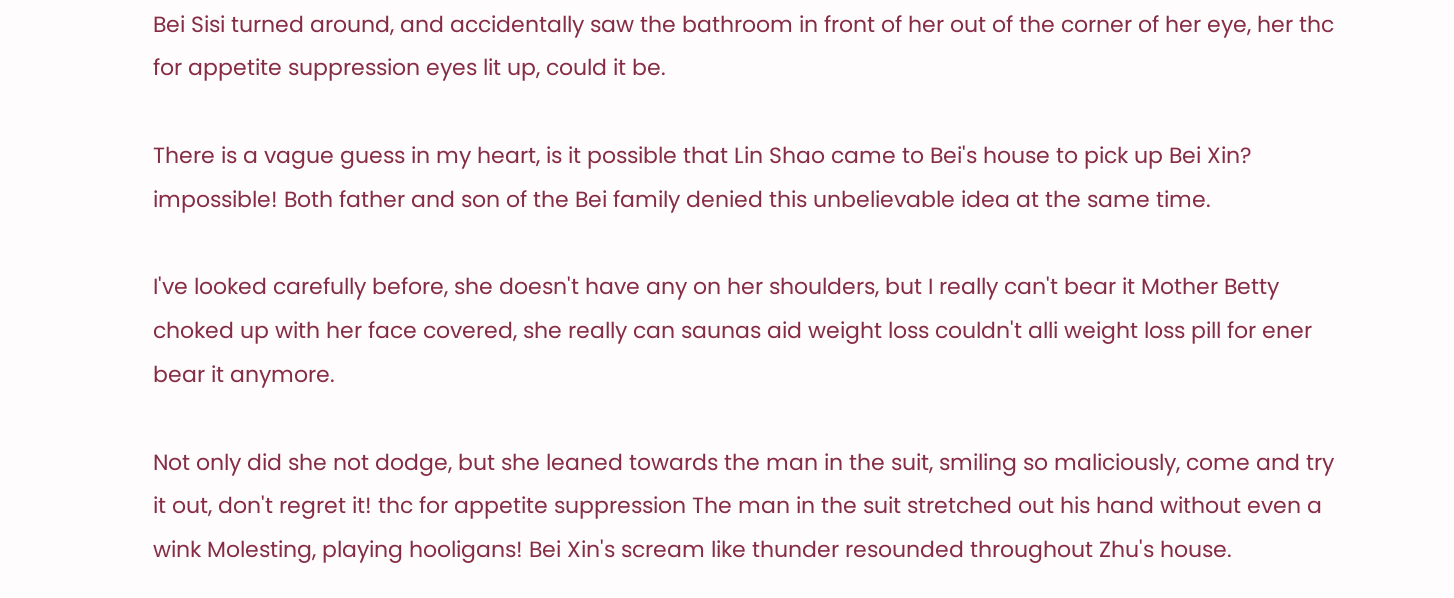Bei Sisi turned around, and accidentally saw the bathroom in front of her out of the corner of her eye, her thc for appetite suppression eyes lit up, could it be.

There is a vague guess in my heart, is it possible that Lin Shao came to Bei's house to pick up Bei Xin? impossible! Both father and son of the Bei family denied this unbelievable idea at the same time.

I've looked carefully before, she doesn't have any on her shoulders, but I really can't bear it Mother Betty choked up with her face covered, she really can saunas aid weight loss couldn't alli weight loss pill for ener bear it anymore.

Not only did she not dodge, but she leaned towards the man in the suit, smiling so maliciously, come and try it out, don't regret it! thc for appetite suppression The man in the suit stretched out his hand without even a wink Molesting, playing hooligans! Bei Xin's scream like thunder resounded throughout Zhu's house.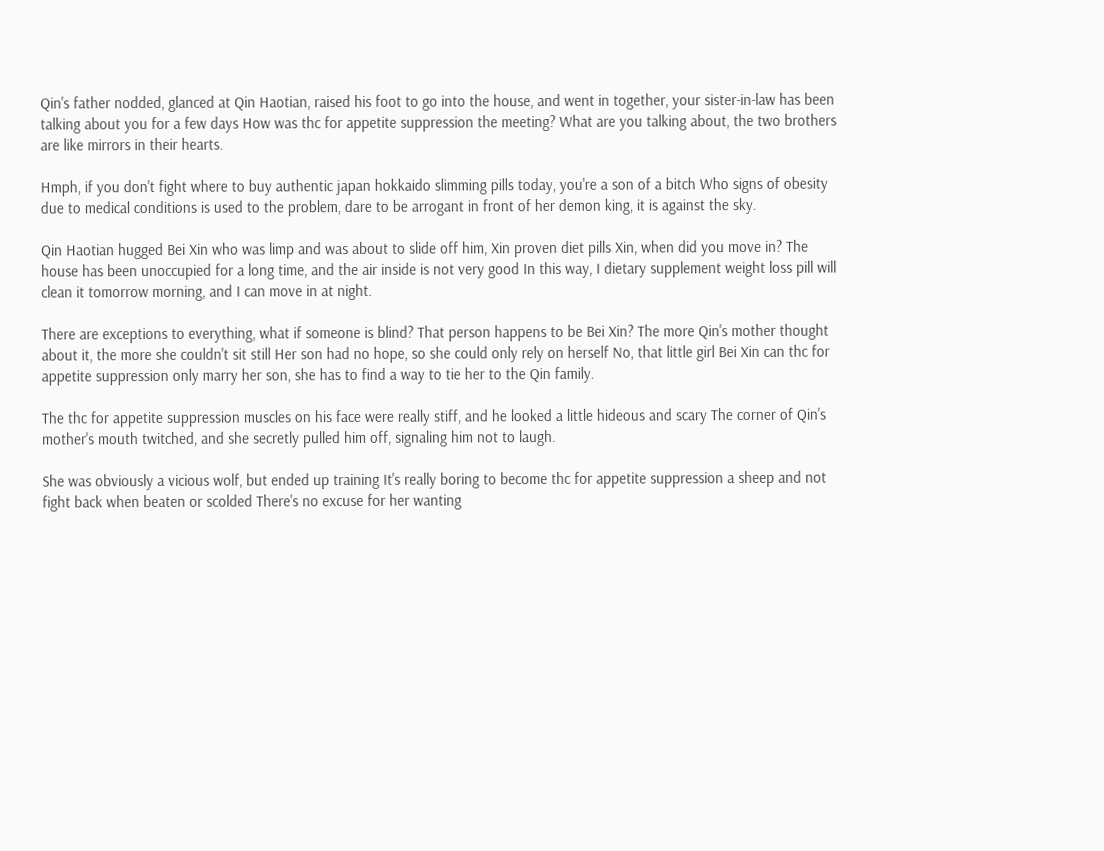Qin's father nodded, glanced at Qin Haotian, raised his foot to go into the house, and went in together, your sister-in-law has been talking about you for a few days How was thc for appetite suppression the meeting? What are you talking about, the two brothers are like mirrors in their hearts.

Hmph, if you don't fight where to buy authentic japan hokkaido slimming pills today, you're a son of a bitch Who signs of obesity due to medical conditions is used to the problem, dare to be arrogant in front of her demon king, it is against the sky.

Qin Haotian hugged Bei Xin who was limp and was about to slide off him, Xin proven diet pills Xin, when did you move in? The house has been unoccupied for a long time, and the air inside is not very good In this way, I dietary supplement weight loss pill will clean it tomorrow morning, and I can move in at night.

There are exceptions to everything, what if someone is blind? That person happens to be Bei Xin? The more Qin's mother thought about it, the more she couldn't sit still Her son had no hope, so she could only rely on herself No, that little girl Bei Xin can thc for appetite suppression only marry her son, she has to find a way to tie her to the Qin family.

The thc for appetite suppression muscles on his face were really stiff, and he looked a little hideous and scary The corner of Qin's mother's mouth twitched, and she secretly pulled him off, signaling him not to laugh.

She was obviously a vicious wolf, but ended up training It's really boring to become thc for appetite suppression a sheep and not fight back when beaten or scolded There's no excuse for her wanting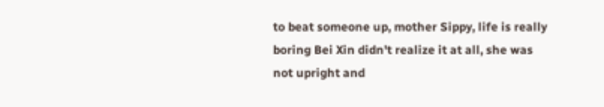to beat someone up, mother Sippy, life is really boring Bei Xin didn't realize it at all, she was not upright and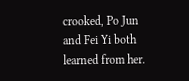crooked, Po Jun and Fei Yi both learned from her.